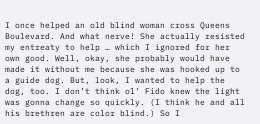I once helped an old blind woman cross Queens Boulevard. And what nerve! She actually resisted my entreaty to help … which I ignored for her own good. Well, okay, she probably would have made it without me because she was hooked up to a guide dog. But, look, I wanted to help the dog, too. I don’t think ol’ Fido knew the light was gonna change so quickly. (I think he and all his brethren are color blind.) So I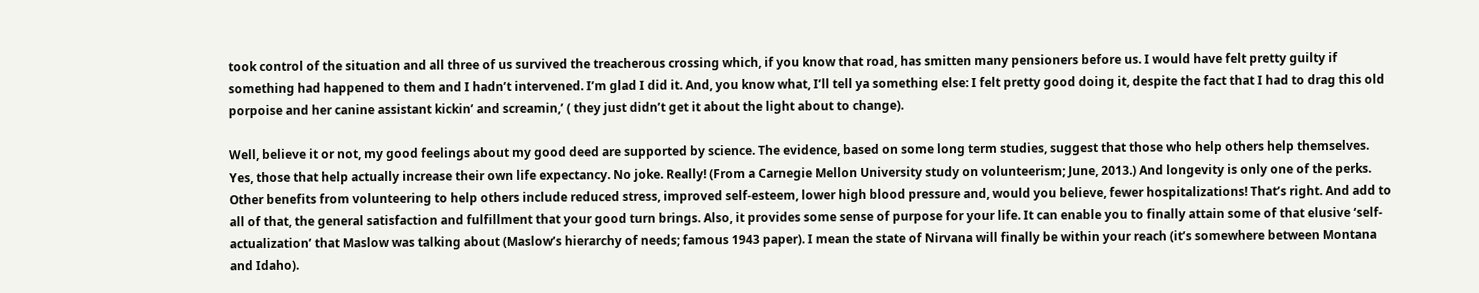took control of the situation and all three of us survived the treacherous crossing which, if you know that road, has smitten many pensioners before us. I would have felt pretty guilty if something had happened to them and I hadn’t intervened. I’m glad I did it. And, you know what, I’ll tell ya something else: I felt pretty good doing it, despite the fact that I had to drag this old porpoise and her canine assistant kickin’ and screamin,’ ( they just didn’t get it about the light about to change).

Well, believe it or not, my good feelings about my good deed are supported by science. The evidence, based on some long term studies, suggest that those who help others help themselves. Yes, those that help actually increase their own life expectancy. No joke. Really! (From a Carnegie Mellon University study on volunteerism; June, 2013.) And longevity is only one of the perks. Other benefits from volunteering to help others include reduced stress, improved self-esteem, lower high blood pressure and, would you believe, fewer hospitalizations! That’s right. And add to all of that, the general satisfaction and fulfillment that your good turn brings. Also, it provides some sense of purpose for your life. It can enable you to finally attain some of that elusive ‘self-actualization’ that Maslow was talking about (Maslow’s hierarchy of needs; famous 1943 paper). I mean the state of Nirvana will finally be within your reach (it’s somewhere between Montana and Idaho).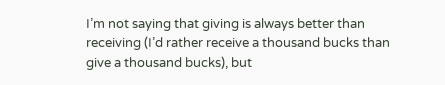I’m not saying that giving is always better than receiving (I’d rather receive a thousand bucks than give a thousand bucks), but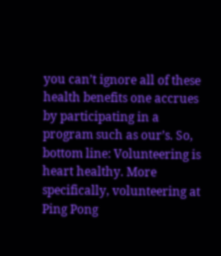you can’t ignore all of these health benefits one accrues by participating in a program such as our’s. So, bottom line: Volunteering is heart healthy. More specifically, volunteering at Ping Pong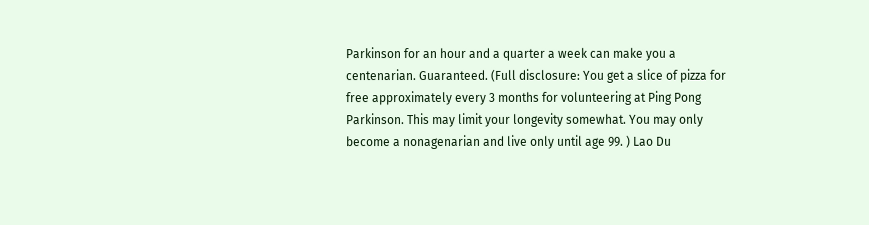Parkinson for an hour and a quarter a week can make you a centenarian. Guaranteed. (Full disclosure: You get a slice of pizza for free approximately every 3 months for volunteering at Ping Pong Parkinson. This may limit your longevity somewhat. You may only become a nonagenarian and live only until age 99. ) Lao Du